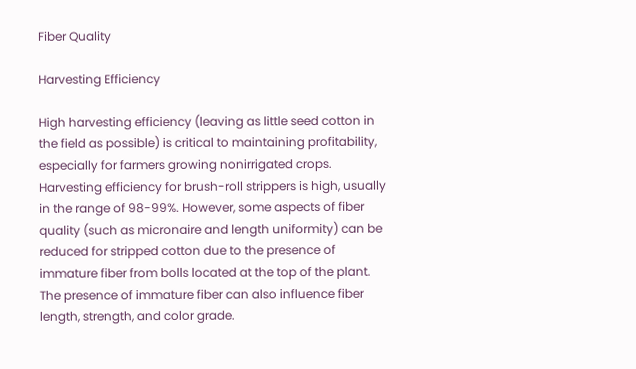Fiber Quality

Harvesting Efficiency

High harvesting efficiency (leaving as little seed cotton in the field as possible) is critical to maintaining profitability, especially for farmers growing nonirrigated crops. Harvesting efficiency for brush-roll strippers is high, usually in the range of 98-99%. However, some aspects of fiber quality (such as micronaire and length uniformity) can be reduced for stripped cotton due to the presence of immature fiber from bolls located at the top of the plant. The presence of immature fiber can also influence fiber length, strength, and color grade.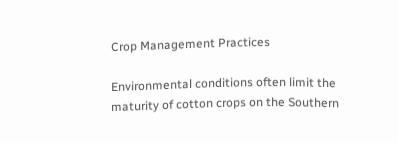Crop Management Practices

Environmental conditions often limit the maturity of cotton crops on the Southern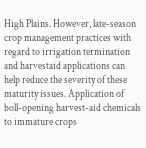High Plains. However, late-season crop management practices with regard to irrigation termination and harvestaid applications can help reduce the severity of these maturity issues. Application of boll-opening harvest-aid chemicals to immature crops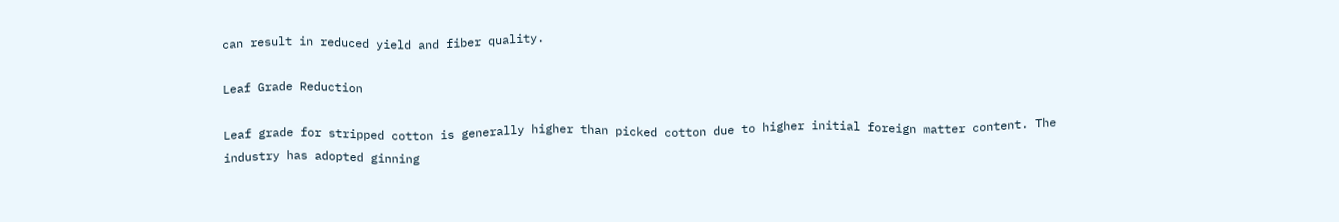can result in reduced yield and fiber quality.

Leaf Grade Reduction

Leaf grade for stripped cotton is generally higher than picked cotton due to higher initial foreign matter content. The industry has adopted ginning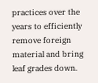practices over the years to efficiently remove foreign material and bring leaf grades down.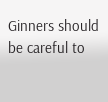Ginners should be careful to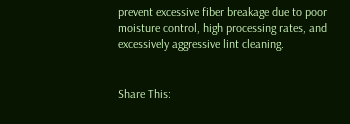prevent excessive fiber breakage due to poor moisture control, high processing rates, and excessively aggressive lint cleaning.


Share This: